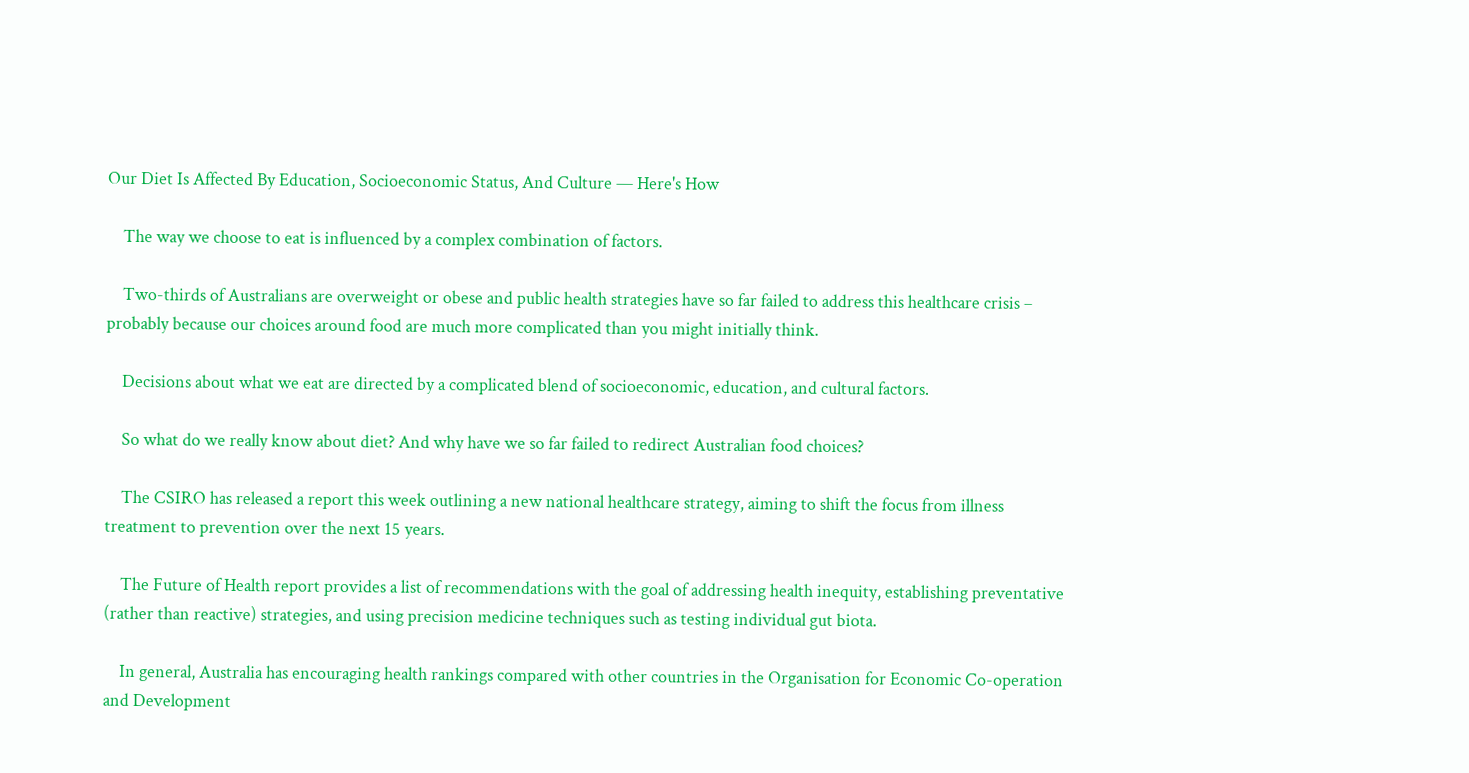Our Diet Is Affected By Education, Socioeconomic Status, And Culture — Here's How

    The way we choose to eat is influenced by a complex combination of factors.

    Two-thirds of Australians are overweight or obese and public health strategies have so far failed to address this healthcare crisis – probably because our choices around food are much more complicated than you might initially think.

    Decisions about what we eat are directed by a complicated blend of socioeconomic, education, and cultural factors.

    So what do we really know about diet? And why have we so far failed to redirect Australian food choices?

    The CSIRO has released a report this week outlining a new national healthcare strategy, aiming to shift the focus from illness treatment to prevention over the next 15 years.

    The Future of Health report provides a list of recommendations with the goal of addressing health inequity, establishing preventative (rather than reactive) strategies, and using precision medicine techniques such as testing individual gut biota.

    In general, Australia has encouraging health rankings compared with other countries in the Organisation for Economic Co-operation and Development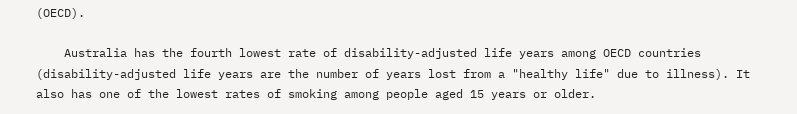(OECD).

    Australia has the fourth lowest rate of disability-adjusted life years among OECD countries (disability-adjusted life years are the number of years lost from a "healthy life" due to illness). It also has one of the lowest rates of smoking among people aged 15 years or older.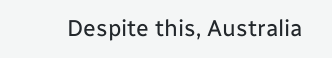Despite this, Australia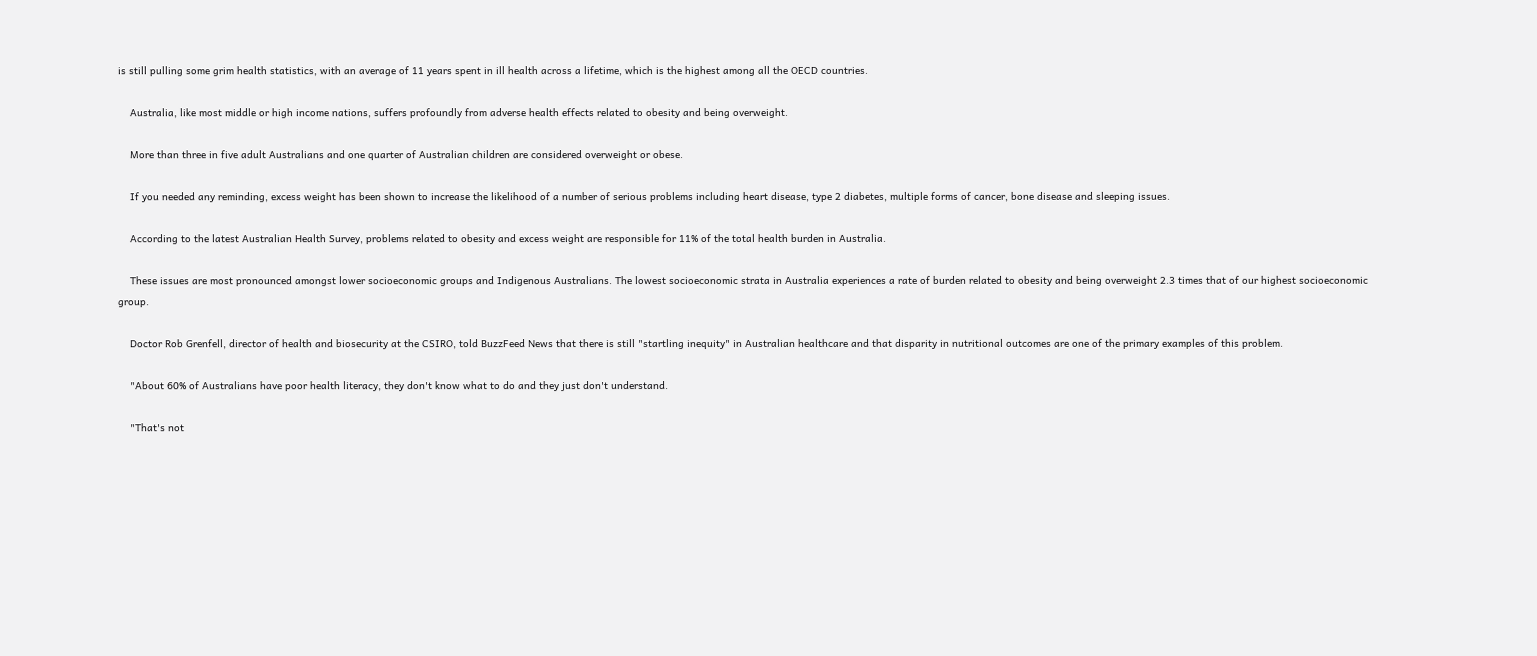is still pulling some grim health statistics, with an average of 11 years spent in ill health across a lifetime, which is the highest among all the OECD countries.

    Australia, like most middle or high income nations, suffers profoundly from adverse health effects related to obesity and being overweight.

    More than three in five adult Australians and one quarter of Australian children are considered overweight or obese.

    If you needed any reminding, excess weight has been shown to increase the likelihood of a number of serious problems including heart disease, type 2 diabetes, multiple forms of cancer, bone disease and sleeping issues.

    According to the latest Australian Health Survey, problems related to obesity and excess weight are responsible for 11% of the total health burden in Australia.

    These issues are most pronounced amongst lower socioeconomic groups and Indigenous Australians. The lowest socioeconomic strata in Australia experiences a rate of burden related to obesity and being overweight 2.3 times that of our highest socioeconomic group.

    Doctor Rob Grenfell, director of health and biosecurity at the CSIRO, told BuzzFeed News that there is still "startling inequity" in Australian healthcare and that disparity in nutritional outcomes are one of the primary examples of this problem.

    "About 60% of Australians have poor health literacy, they don't know what to do and they just don't understand.

    "That's not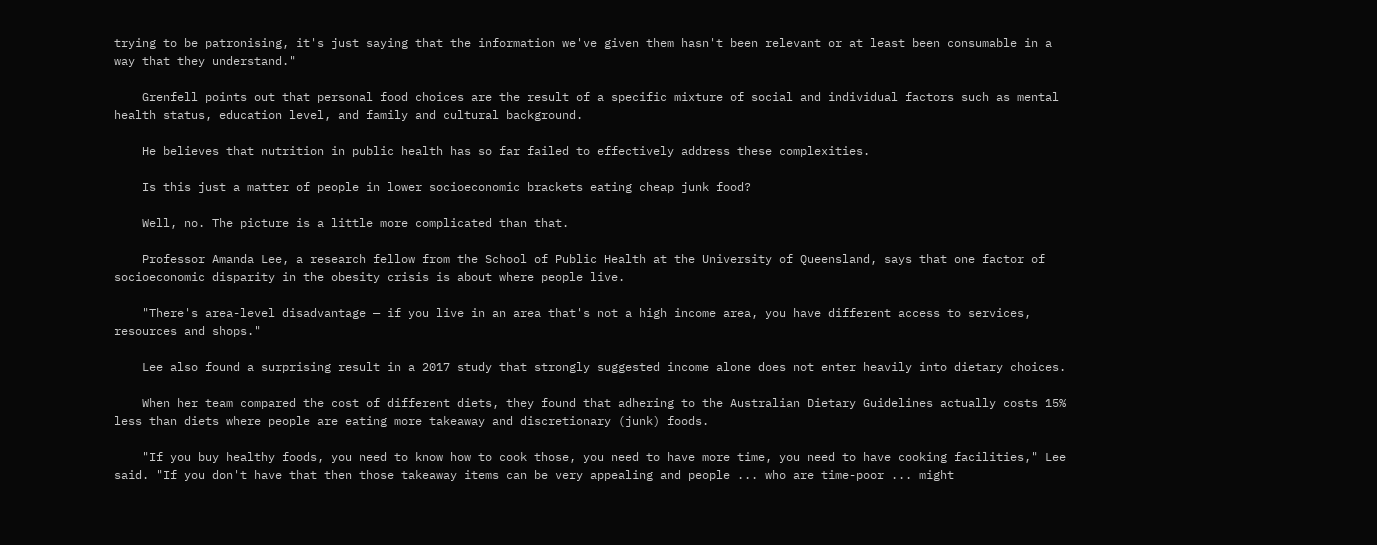trying to be patronising, it's just saying that the information we've given them hasn't been relevant or at least been consumable in a way that they understand."

    Grenfell points out that personal food choices are the result of a specific mixture of social and individual factors such as mental health status, education level, and family and cultural background.

    He believes that nutrition in public health has so far failed to effectively address these complexities.

    Is this just a matter of people in lower socioeconomic brackets eating cheap junk food?

    Well, no. The picture is a little more complicated than that.

    Professor Amanda Lee, a research fellow from the School of Public Health at the University of Queensland, says that one factor of socioeconomic disparity in the obesity crisis is about where people live.

    "There's area-level disadvantage — if you live in an area that's not a high income area, you have different access to services, resources and shops."

    Lee also found a surprising result in a 2017 study that strongly suggested income alone does not enter heavily into dietary choices.

    When her team compared the cost of different diets, they found that adhering to the Australian Dietary Guidelines actually costs 15% less than diets where people are eating more takeaway and discretionary (junk) foods.

    "If you buy healthy foods, you need to know how to cook those, you need to have more time, you need to have cooking facilities," Lee said. "If you don't have that then those takeaway items can be very appealing and people ... who are time-poor ... might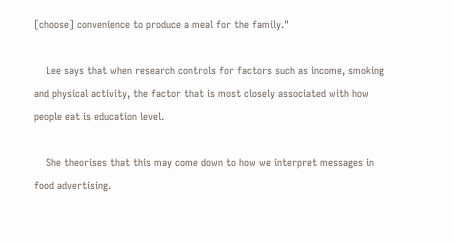[choose] convenience to produce a meal for the family."

    Lee says that when research controls for factors such as income, smoking and physical activity, the factor that is most closely associated with how people eat is education level.

    She theorises that this may come down to how we interpret messages in food advertising.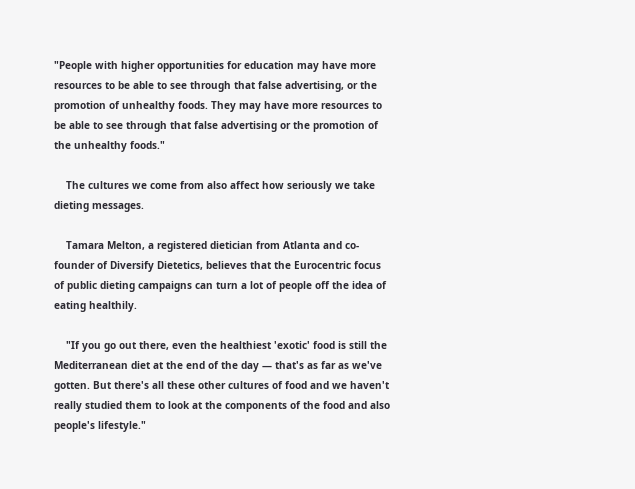"People with higher opportunities for education may have more resources to be able to see through that false advertising, or the promotion of unhealthy foods. They may have more resources to be able to see through that false advertising or the promotion of the unhealthy foods."

    The cultures we come from also affect how seriously we take dieting messages.

    Tamara Melton, a registered dietician from Atlanta and co-founder of Diversify Dietetics, believes that the Eurocentric focus of public dieting campaigns can turn a lot of people off the idea of eating healthily.

    "If you go out there, even the healthiest 'exotic' food is still the Mediterranean diet at the end of the day — that's as far as we've gotten. But there's all these other cultures of food and we haven't really studied them to look at the components of the food and also people's lifestyle."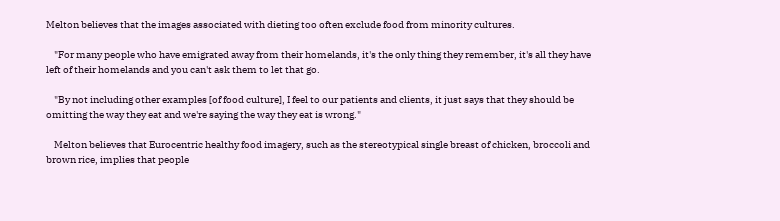Melton believes that the images associated with dieting too often exclude food from minority cultures.

    "For many people who have emigrated away from their homelands, it's the only thing they remember, it's all they have left of their homelands and you can't ask them to let that go.

    "By not including other examples [of food culture], I feel to our patients and clients, it just says that they should be omitting the way they eat and we're saying the way they eat is wrong."

    Melton believes that Eurocentric healthy food imagery, such as the stereotypical single breast of chicken, broccoli and brown rice, implies that people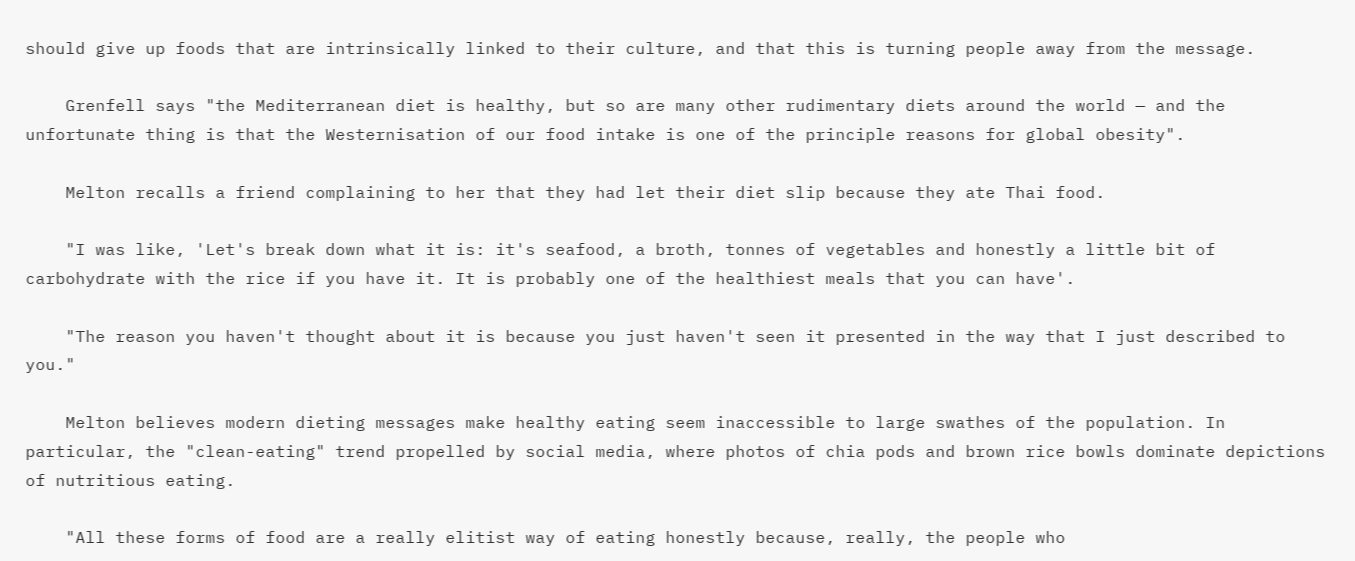should give up foods that are intrinsically linked to their culture, and that this is turning people away from the message.

    Grenfell says "the Mediterranean diet is healthy, but so are many other rudimentary diets around the world — and the unfortunate thing is that the Westernisation of our food intake is one of the principle reasons for global obesity".

    Melton recalls a friend complaining to her that they had let their diet slip because they ate Thai food.

    "I was like, 'Let's break down what it is: it's seafood, a broth, tonnes of vegetables and honestly a little bit of carbohydrate with the rice if you have it. It is probably one of the healthiest meals that you can have'.

    "The reason you haven't thought about it is because you just haven't seen it presented in the way that I just described to you."

    Melton believes modern dieting messages make healthy eating seem inaccessible to large swathes of the population. In particular, the "clean-eating" trend propelled by social media, where photos of chia pods and brown rice bowls dominate depictions of nutritious eating.

    "All these forms of food are a really elitist way of eating honestly because, really, the people who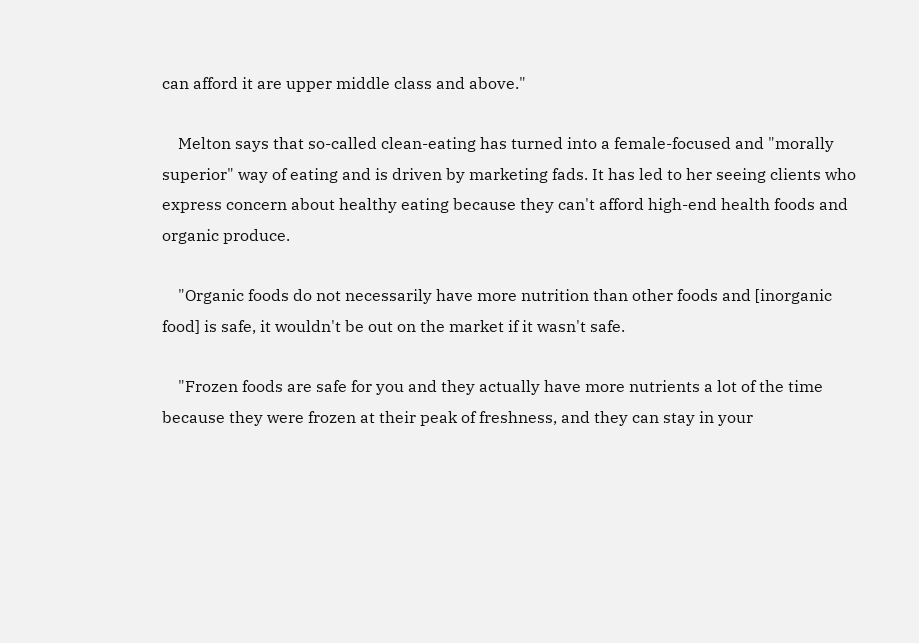can afford it are upper middle class and above."

    Melton says that so-called clean-eating has turned into a female-focused and "morally superior" way of eating and is driven by marketing fads. It has led to her seeing clients who express concern about healthy eating because they can't afford high-end health foods and organic produce.

    "Organic foods do not necessarily have more nutrition than other foods and [inorganic food] is safe, it wouldn't be out on the market if it wasn't safe.

    "Frozen foods are safe for you and they actually have more nutrients a lot of the time because they were frozen at their peak of freshness, and they can stay in your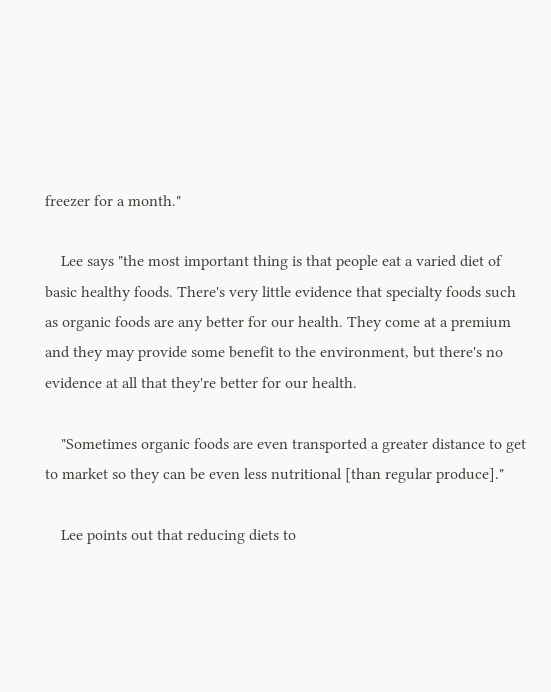freezer for a month."

    Lee says "the most important thing is that people eat a varied diet of basic healthy foods. There's very little evidence that specialty foods such as organic foods are any better for our health. They come at a premium and they may provide some benefit to the environment, but there's no evidence at all that they're better for our health.

    "Sometimes organic foods are even transported a greater distance to get to market so they can be even less nutritional [than regular produce]."

    Lee points out that reducing diets to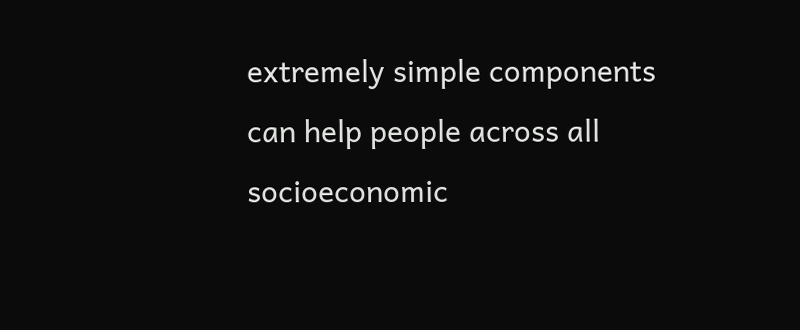extremely simple components can help people across all socioeconomic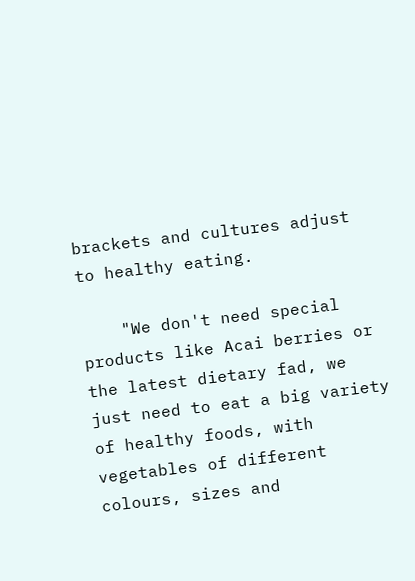brackets and cultures adjust to healthy eating.

    "We don't need special products like Acai berries or the latest dietary fad, we just need to eat a big variety of healthy foods, with vegetables of different colours, sizes and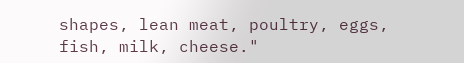shapes, lean meat, poultry, eggs, fish, milk, cheese."